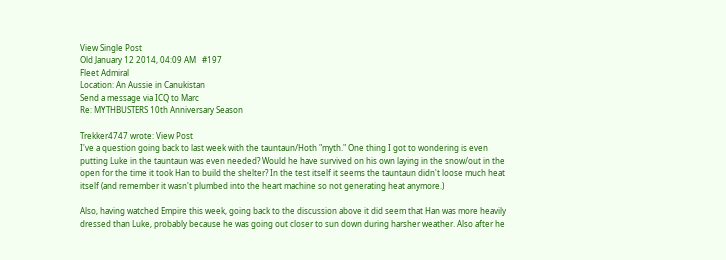View Single Post
Old January 12 2014, 04:09 AM   #197
Fleet Admiral
Location: An Aussie in Canukistan
Send a message via ICQ to Marc
Re: MYTHBUSTERS 10th Anniversary Season

Trekker4747 wrote: View Post
I've a question going back to last week with the tauntaun/Hoth "myth." One thing I got to wondering is even putting Luke in the tauntaun was even needed? Would he have survived on his own laying in the snow/out in the open for the time it took Han to build the shelter? In the test itself it seems the tauntaun didn't loose much heat itself (and remember it wasn't plumbed into the heart machine so not generating heat anymore.)

Also, having watched Empire this week, going back to the discussion above it did seem that Han was more heavily dressed than Luke, probably because he was going out closer to sun down during harsher weather. Also after he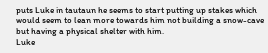puts Luke in tautaun he seems to start putting up stakes which would seem to lean more towards him not building a snow-cave but having a physical shelter with him.
Luke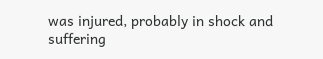was injured, probably in shock and suffering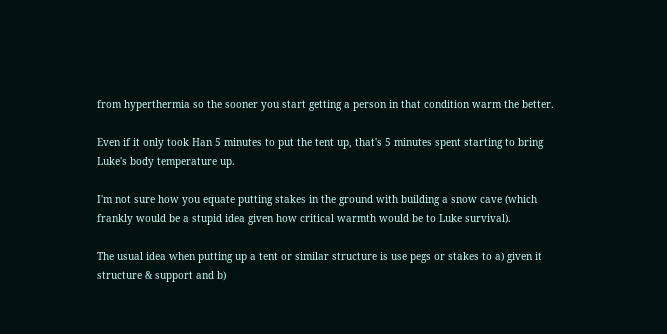from hyperthermia so the sooner you start getting a person in that condition warm the better.

Even if it only took Han 5 minutes to put the tent up, that's 5 minutes spent starting to bring Luke's body temperature up.

I'm not sure how you equate putting stakes in the ground with building a snow cave (which frankly would be a stupid idea given how critical warmth would be to Luke survival).

The usual idea when putting up a tent or similar structure is use pegs or stakes to a) given it structure & support and b)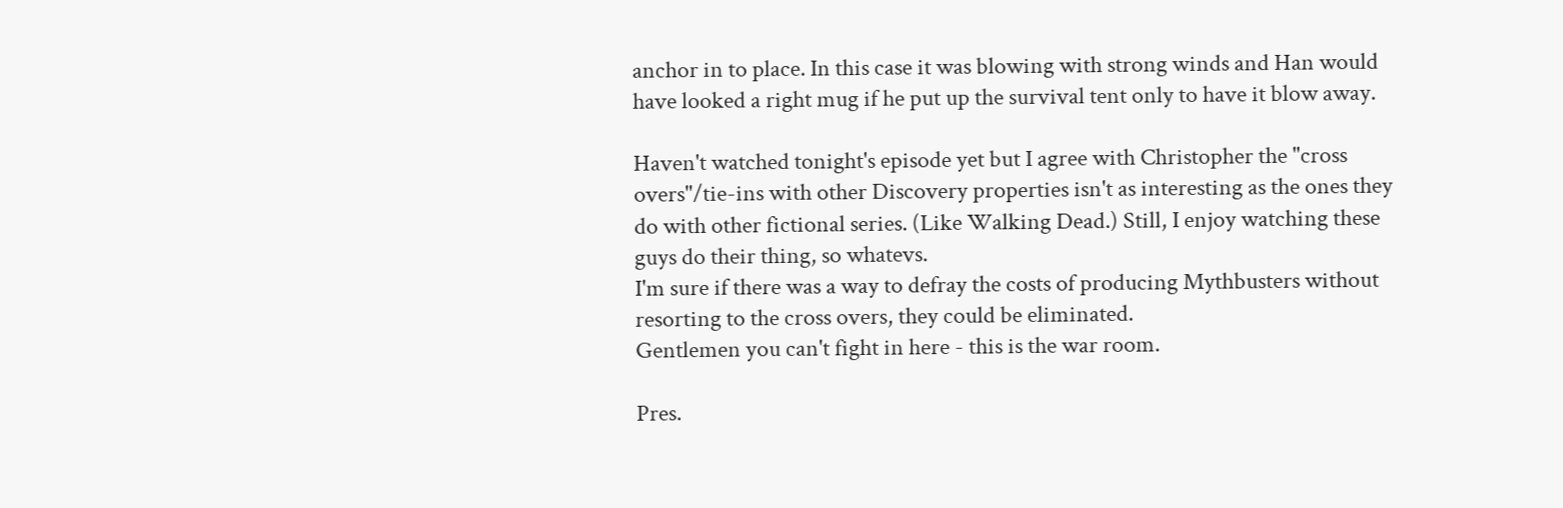anchor in to place. In this case it was blowing with strong winds and Han would have looked a right mug if he put up the survival tent only to have it blow away.

Haven't watched tonight's episode yet but I agree with Christopher the "cross overs"/tie-ins with other Discovery properties isn't as interesting as the ones they do with other fictional series. (Like Walking Dead.) Still, I enjoy watching these guys do their thing, so whatevs.
I'm sure if there was a way to defray the costs of producing Mythbusters without resorting to the cross overs, they could be eliminated.
Gentlemen you can't fight in here - this is the war room.

Pres.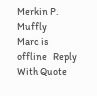Merkin P. Muffly
Marc is offline   Reply With Quote